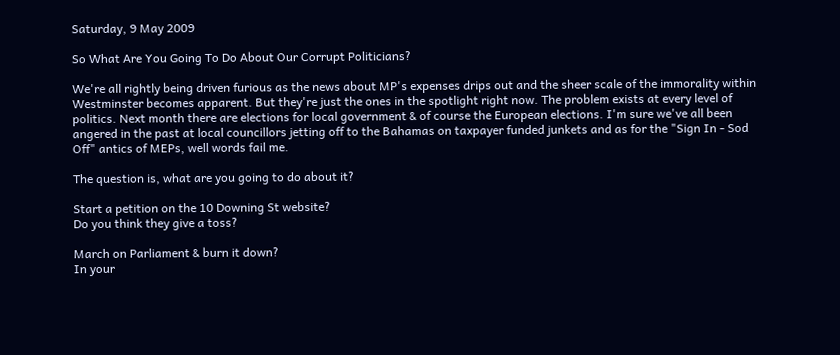Saturday, 9 May 2009

So What Are You Going To Do About Our Corrupt Politicians?

We're all rightly being driven furious as the news about MP's expenses drips out and the sheer scale of the immorality within Westminster becomes apparent. But they're just the ones in the spotlight right now. The problem exists at every level of politics. Next month there are elections for local government & of course the European elections. I'm sure we've all been angered in the past at local councillors jetting off to the Bahamas on taxpayer funded junkets and as for the "Sign In - Sod Off" antics of MEPs, well words fail me.

The question is, what are you going to do about it?

Start a petition on the 10 Downing St website?
Do you think they give a toss?

March on Parliament & burn it down?
In your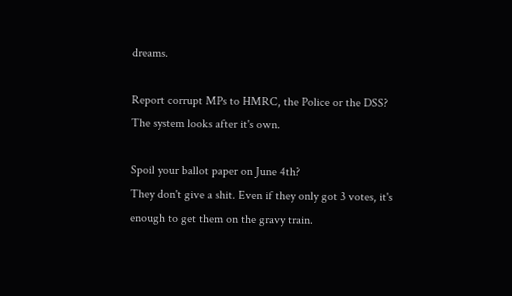dreams.

Report corrupt MPs to HMRC, the Police or the DSS?
The system looks after it's own.

Spoil your ballot paper on June 4th?
They don't give a shit. Even if they only got 3 votes, it's enough to get them on the gravy train.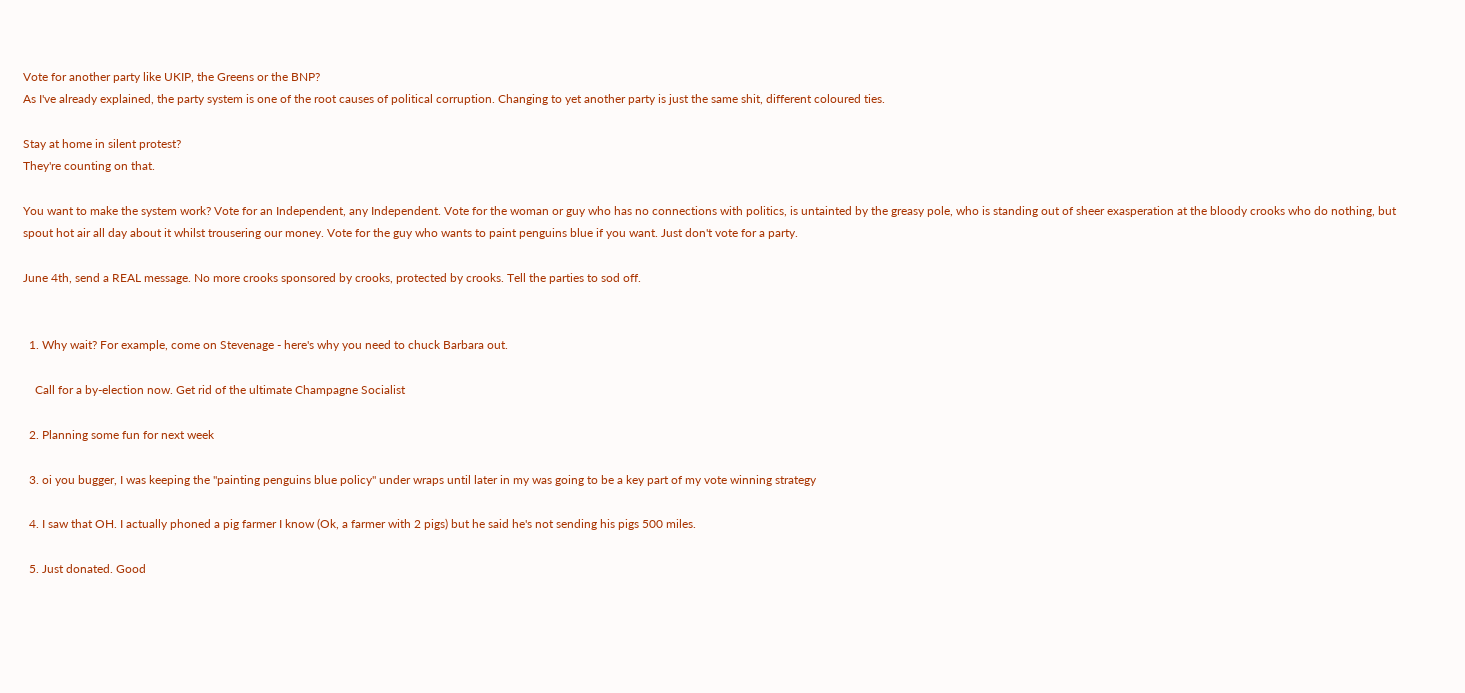Vote for another party like UKIP, the Greens or the BNP?
As I've already explained, the party system is one of the root causes of political corruption. Changing to yet another party is just the same shit, different coloured ties.

Stay at home in silent protest?
They're counting on that.

You want to make the system work? Vote for an Independent, any Independent. Vote for the woman or guy who has no connections with politics, is untainted by the greasy pole, who is standing out of sheer exasperation at the bloody crooks who do nothing, but spout hot air all day about it whilst trousering our money. Vote for the guy who wants to paint penguins blue if you want. Just don't vote for a party.

June 4th, send a REAL message. No more crooks sponsored by crooks, protected by crooks. Tell the parties to sod off.


  1. Why wait? For example, come on Stevenage - here's why you need to chuck Barbara out.

    Call for a by-election now. Get rid of the ultimate Champagne Socialist

  2. Planning some fun for next week

  3. oi you bugger, I was keeping the "painting penguins blue policy" under wraps until later in my was going to be a key part of my vote winning strategy

  4. I saw that OH. I actually phoned a pig farmer I know (Ok, a farmer with 2 pigs) but he said he's not sending his pigs 500 miles.

  5. Just donated. Good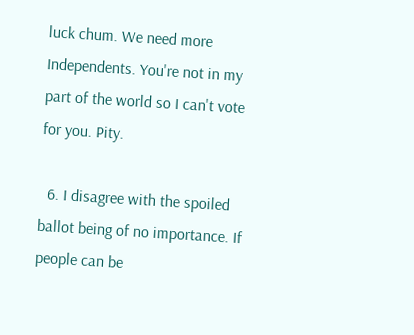luck chum. We need more Independents. You're not in my part of the world so I can't vote for you. Pity.

  6. I disagree with the spoiled ballot being of no importance. If people can be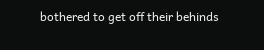bothered to get off their behinds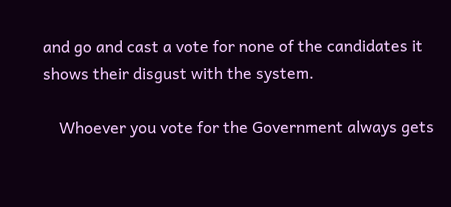and go and cast a vote for none of the candidates it shows their disgust with the system.

    Whoever you vote for the Government always gets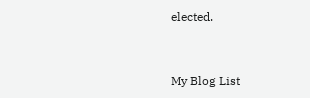elected.


My Blog List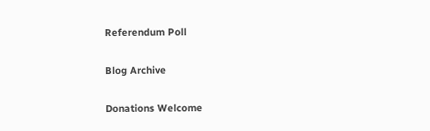Referendum Poll

Blog Archive

Donations Welcome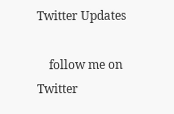Twitter Updates

    follow me on Twitter